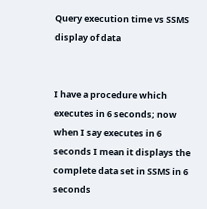Query execution time vs SSMS display of data


I have a procedure which executes in 6 seconds; now when I say executes in 6 seconds I mean it displays the complete data set in SSMS in 6 seconds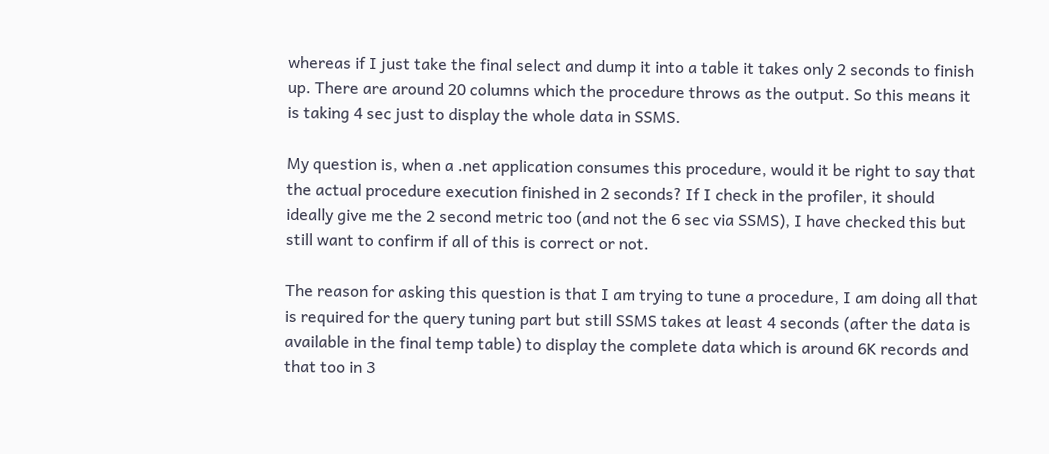whereas if I just take the final select and dump it into a table it takes only 2 seconds to finish up. There are around 20 columns which the procedure throws as the output. So this means it is taking 4 sec just to display the whole data in SSMS.

My question is, when a .net application consumes this procedure, would it be right to say that the actual procedure execution finished in 2 seconds? If I check in the profiler, it should ideally give me the 2 second metric too (and not the 6 sec via SSMS), I have checked this but still want to confirm if all of this is correct or not.

The reason for asking this question is that I am trying to tune a procedure, I am doing all that is required for the query tuning part but still SSMS takes at least 4 seconds (after the data is available in the final temp table) to display the complete data which is around 6K records and that too in 3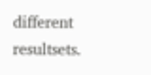different resultsets.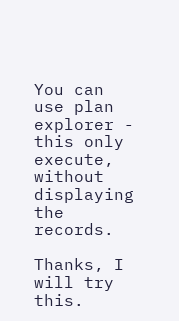You can use plan explorer - this only execute, without displaying the records.

Thanks, I will try this.